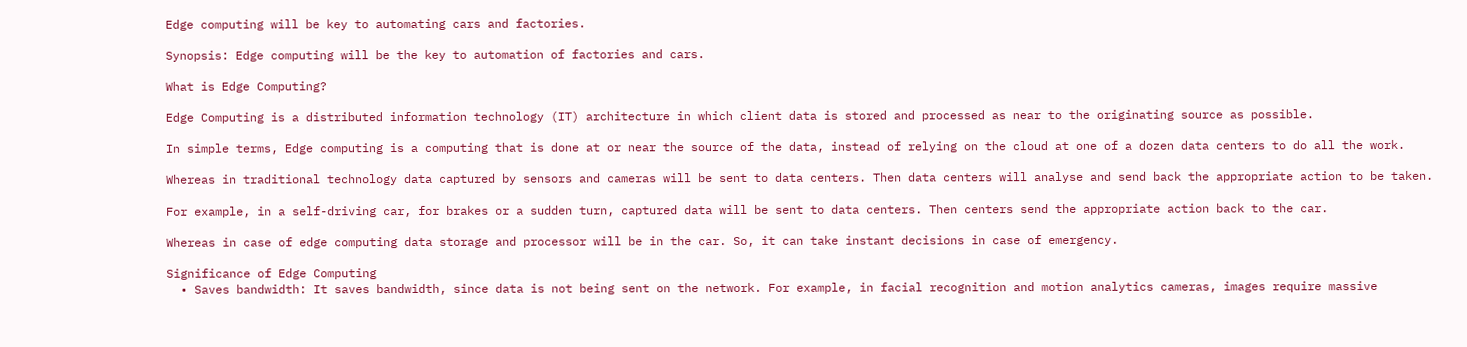Edge computing will be key to automating cars and factories.

Synopsis: Edge computing will be the key to automation of factories and cars.

What is Edge Computing?

Edge Computing is a distributed information technology (IT) architecture in which client data is stored and processed as near to the originating source as possible.

In simple terms, Edge computing is a computing that is done at or near the source of the data, instead of relying on the cloud at one of a dozen data centers to do all the work.

Whereas in traditional technology data captured by sensors and cameras will be sent to data centers. Then data centers will analyse and send back the appropriate action to be taken.

For example, in a self-driving car, for brakes or a sudden turn, captured data will be sent to data centers. Then centers send the appropriate action back to the car.

Whereas in case of edge computing data storage and processor will be in the car. So, it can take instant decisions in case of emergency.

Significance of Edge Computing
  • Saves bandwidth: It saves bandwidth, since data is not being sent on the network. For example, in facial recognition and motion analytics cameras, images require massive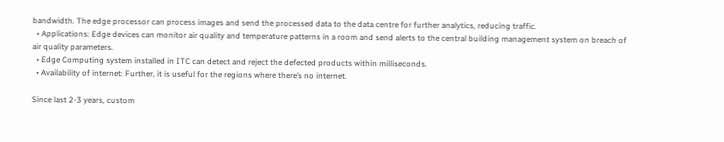bandwidth. The edge processor can process images and send the processed data to the data centre for further analytics, reducing traffic.
  • Applications: Edge devices can monitor air quality and temperature patterns in a room and send alerts to the central building management system on breach of air quality parameters.
  • Edge Computing system installed in ITC can detect and reject the defected products within milliseconds.
  • Availability of internet: Further, it is useful for the regions where there’s no internet.

Since last 2-3 years, custom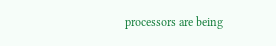processors are being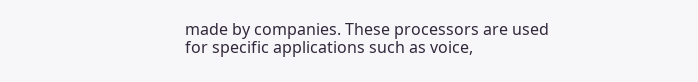made by companies. These processors are used for specific applications such as voice,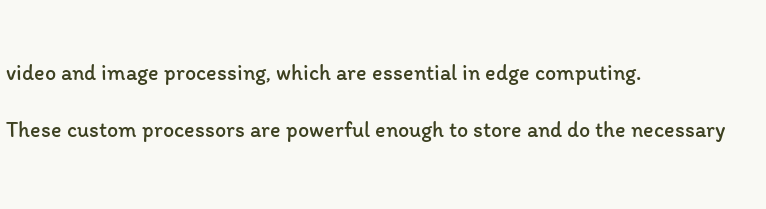video and image processing, which are essential in edge computing.

These custom processors are powerful enough to store and do the necessary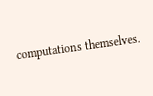computations themselves.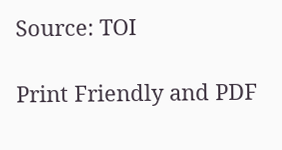Source: TOI

Print Friendly and PDF